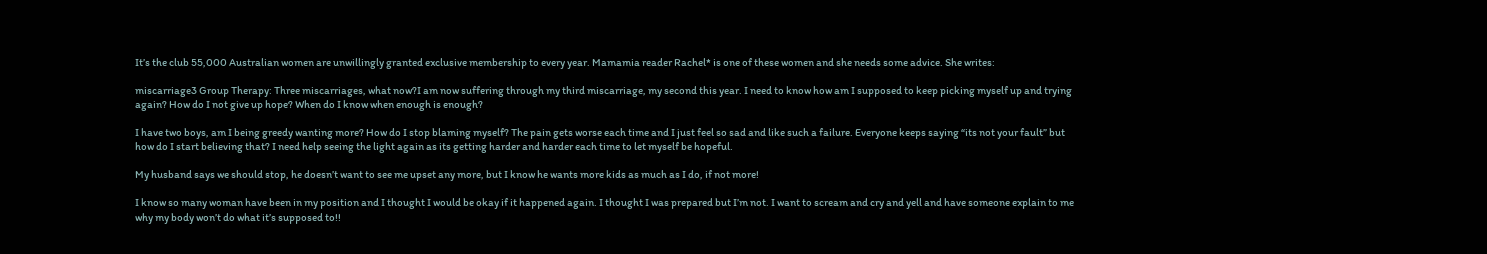It’s the club 55,000 Australian women are unwillingly granted exclusive membership to every year. Mamamia reader Rachel* is one of these women and she needs some advice. She writes:

miscarriage3 Group Therapy: Three miscarriages, what now?I am now suffering through my third miscarriage, my second this year. I need to know how am I supposed to keep picking myself up and trying again? How do I not give up hope? When do I know when enough is enough?

I have two boys, am I being greedy wanting more? How do I stop blaming myself? The pain gets worse each time and I just feel so sad and like such a failure. Everyone keeps saying “its not your fault” but how do I start believing that? I need help seeing the light again as its getting harder and harder each time to let myself be hopeful.

My husband says we should stop, he doesn’t want to see me upset any more, but I know he wants more kids as much as I do, if not more!

I know so many woman have been in my position and I thought I would be okay if it happened again. I thought I was prepared but I’m not. I want to scream and cry and yell and have someone explain to me why my body won’t do what it’s supposed to!!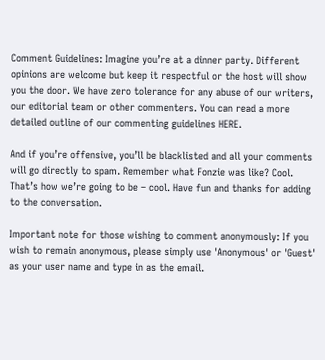Comment Guidelines: Imagine you’re at a dinner party. Different opinions are welcome but keep it respectful or the host will show you the door. We have zero tolerance for any abuse of our writers, our editorial team or other commenters. You can read a more detailed outline of our commenting guidelines HERE.

And if you’re offensive, you’ll be blacklisted and all your comments will go directly to spam. Remember what Fonzie was like? Cool. That’s how we’re going to be – cool. Have fun and thanks for adding to the conversation.

Important note for those wishing to comment anonymously: If you wish to remain anonymous, please simply use 'Anonymous' or 'Guest' as your user name and type in as the email.